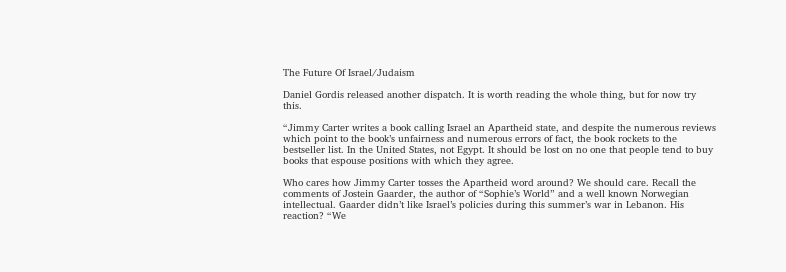The Future Of Israel/Judaism

Daniel Gordis released another dispatch. It is worth reading the whole thing, but for now try this.

“Jimmy Carter writes a book calling Israel an Apartheid state, and despite the numerous reviews which point to the book’s unfairness and numerous errors of fact, the book rockets to the bestseller list. In the United States, not Egypt. It should be lost on no one that people tend to buy books that espouse positions with which they agree.

Who cares how Jimmy Carter tosses the Apartheid word around? We should care. Recall the comments of Jostein Gaarder, the author of “Sophie’s World” and a well known Norwegian intellectual. Gaarder didn’t like Israel’s policies during this summer’s war in Lebanon. His reaction? “We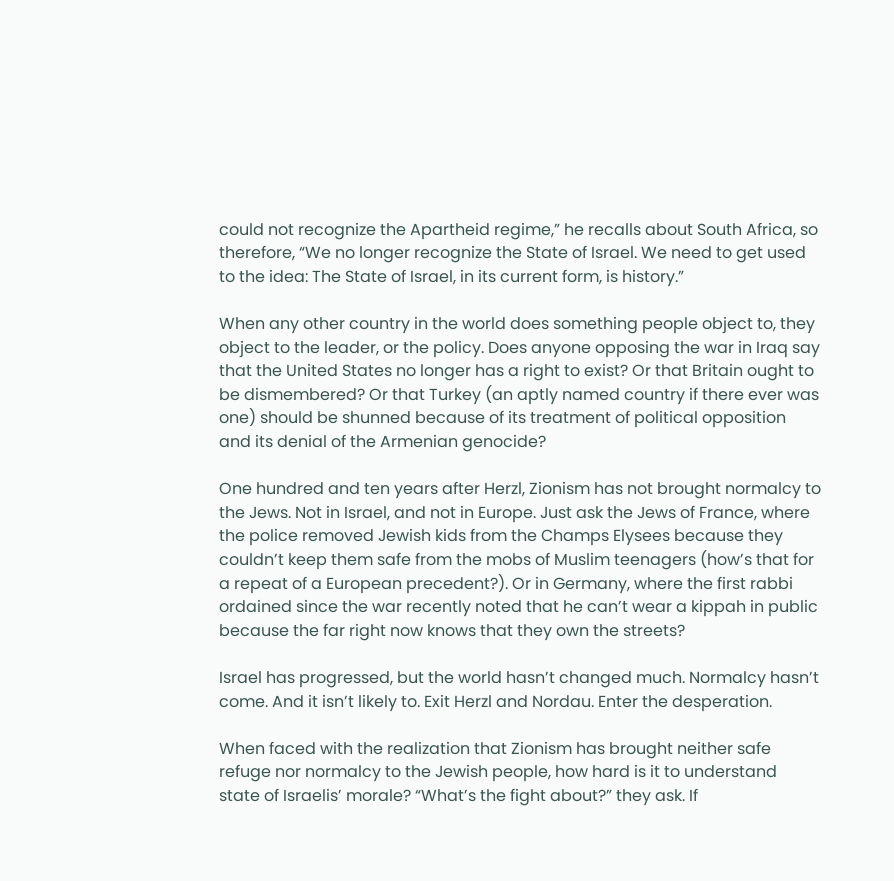could not recognize the Apartheid regime,” he recalls about South Africa, so therefore, “We no longer recognize the State of Israel. We need to get used to the idea: The State of Israel, in its current form, is history.”

When any other country in the world does something people object to, they object to the leader, or the policy. Does anyone opposing the war in Iraq say that the United States no longer has a right to exist? Or that Britain ought to be dismembered? Or that Turkey (an aptly named country if there ever was one) should be shunned because of its treatment of political opposition and its denial of the Armenian genocide?

One hundred and ten years after Herzl, Zionism has not brought normalcy to the Jews. Not in Israel, and not in Europe. Just ask the Jews of France, where the police removed Jewish kids from the Champs Elysees because they couldn’t keep them safe from the mobs of Muslim teenagers (how’s that for a repeat of a European precedent?). Or in Germany, where the first rabbi ordained since the war recently noted that he can’t wear a kippah in public because the far right now knows that they own the streets?

Israel has progressed, but the world hasn’t changed much. Normalcy hasn’t come. And it isn’t likely to. Exit Herzl and Nordau. Enter the desperation.

When faced with the realization that Zionism has brought neither safe refuge nor normalcy to the Jewish people, how hard is it to understand state of Israelis’ morale? “What’s the fight about?” they ask. If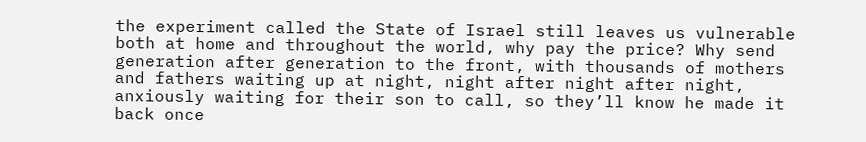the experiment called the State of Israel still leaves us vulnerable both at home and throughout the world, why pay the price? Why send generation after generation to the front, with thousands of mothers and fathers waiting up at night, night after night after night, anxiously waiting for their son to call, so they’ll know he made it back once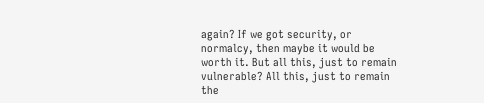again? If we got security, or normalcy, then maybe it would be worth it. But all this, just to remain vulnerable? All this, just to remain the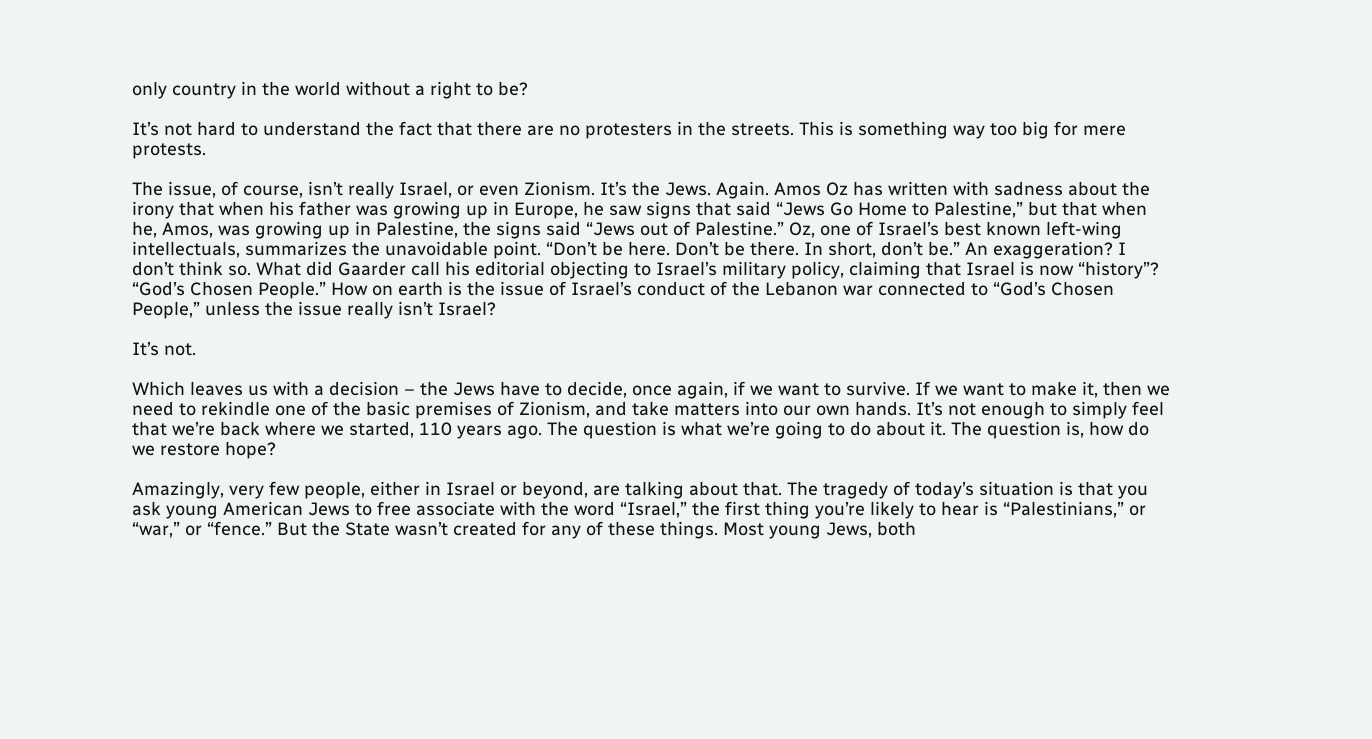only country in the world without a right to be?

It’s not hard to understand the fact that there are no protesters in the streets. This is something way too big for mere protests.

The issue, of course, isn’t really Israel, or even Zionism. It’s the Jews. Again. Amos Oz has written with sadness about the irony that when his father was growing up in Europe, he saw signs that said “Jews Go Home to Palestine,” but that when he, Amos, was growing up in Palestine, the signs said “Jews out of Palestine.” Oz, one of Israel’s best known left-wing intellectuals, summarizes the unavoidable point. “Don’t be here. Don’t be there. In short, don’t be.” An exaggeration? I don’t think so. What did Gaarder call his editorial objecting to Israel’s military policy, claiming that Israel is now “history”? “God’s Chosen People.” How on earth is the issue of Israel’s conduct of the Lebanon war connected to “God’s Chosen People,” unless the issue really isn’t Israel?

It’s not.

Which leaves us with a decision – the Jews have to decide, once again, if we want to survive. If we want to make it, then we need to rekindle one of the basic premises of Zionism, and take matters into our own hands. It’s not enough to simply feel that we’re back where we started, 110 years ago. The question is what we’re going to do about it. The question is, how do we restore hope?

Amazingly, very few people, either in Israel or beyond, are talking about that. The tragedy of today’s situation is that you ask young American Jews to free associate with the word “Israel,” the first thing you’re likely to hear is “Palestinians,” or “war,” or “fence.” But the State wasn’t created for any of these things. Most young Jews, both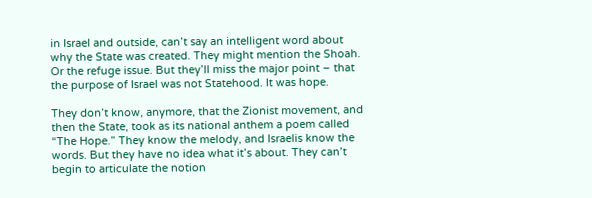in Israel and outside, can’t say an intelligent word about why the State was created. They might mention the Shoah. Or the refuge issue. But they’ll miss the major point – that the purpose of Israel was not Statehood. It was hope.

They don’t know, anymore, that the Zionist movement, and then the State, took as its national anthem a poem called “The Hope.” They know the melody, and Israelis know the words. But they have no idea what it’s about. They can’t begin to articulate the notion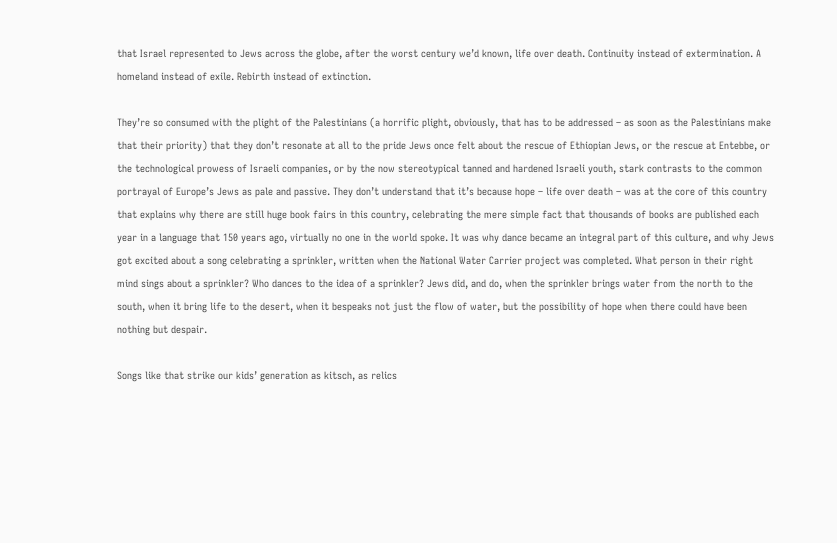that Israel represented to Jews across the globe, after the worst century we’d known, life over death. Continuity instead of extermination. A homeland instead of exile. Rebirth instead of extinction.

They’re so consumed with the plight of the Palestinians (a horrific plight, obviously, that has to be addressed – as soon as the Palestinians make that their priority) that they don’t resonate at all to the pride Jews once felt about the rescue of Ethiopian Jews, or the rescue at Entebbe, or the technological prowess of Israeli companies, or by the now stereotypical tanned and hardened Israeli youth, stark contrasts to the common portrayal of Europe’s Jews as pale and passive. They don’t understand that it’s because hope – life over death – was at the core of this country that explains why there are still huge book fairs in this country, celebrating the mere simple fact that thousands of books are published each year in a language that 150 years ago, virtually no one in the world spoke. It was why dance became an integral part of this culture, and why Jews got excited about a song celebrating a sprinkler, written when the National Water Carrier project was completed. What person in their right mind sings about a sprinkler? Who dances to the idea of a sprinkler? Jews did, and do, when the sprinkler brings water from the north to the south, when it bring life to the desert, when it bespeaks not just the flow of water, but the possibility of hope when there could have been nothing but despair.

Songs like that strike our kids’ generation as kitsch, as relics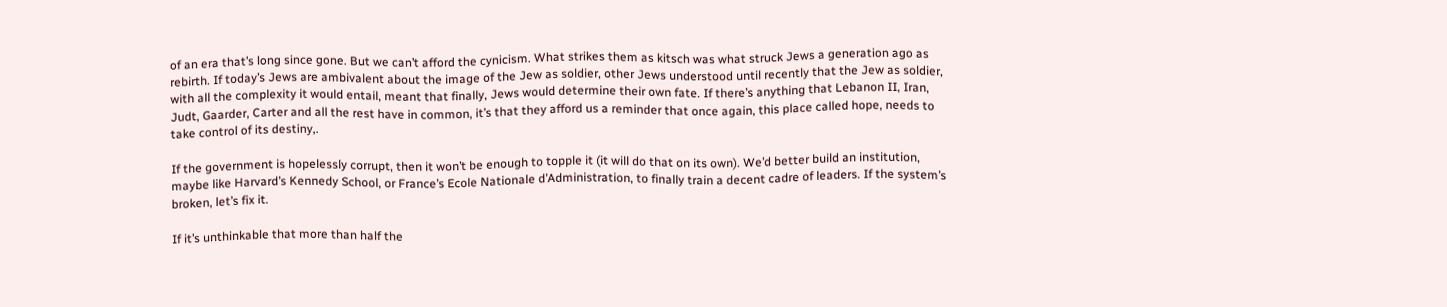of an era that’s long since gone. But we can’t afford the cynicism. What strikes them as kitsch was what struck Jews a generation ago as rebirth. If today’s Jews are ambivalent about the image of the Jew as soldier, other Jews understood until recently that the Jew as soldier, with all the complexity it would entail, meant that finally, Jews would determine their own fate. If there’s anything that Lebanon II, Iran, Judt, Gaarder, Carter and all the rest have in common, it’s that they afford us a reminder that once again, this place called hope, needs to take control of its destiny,.

If the government is hopelessly corrupt, then it won’t be enough to topple it (it will do that on its own). We’d better build an institution, maybe like Harvard’s Kennedy School, or France’s Ecole Nationale d’Administration, to finally train a decent cadre of leaders. If the system’s broken, let’s fix it.

If it’s unthinkable that more than half the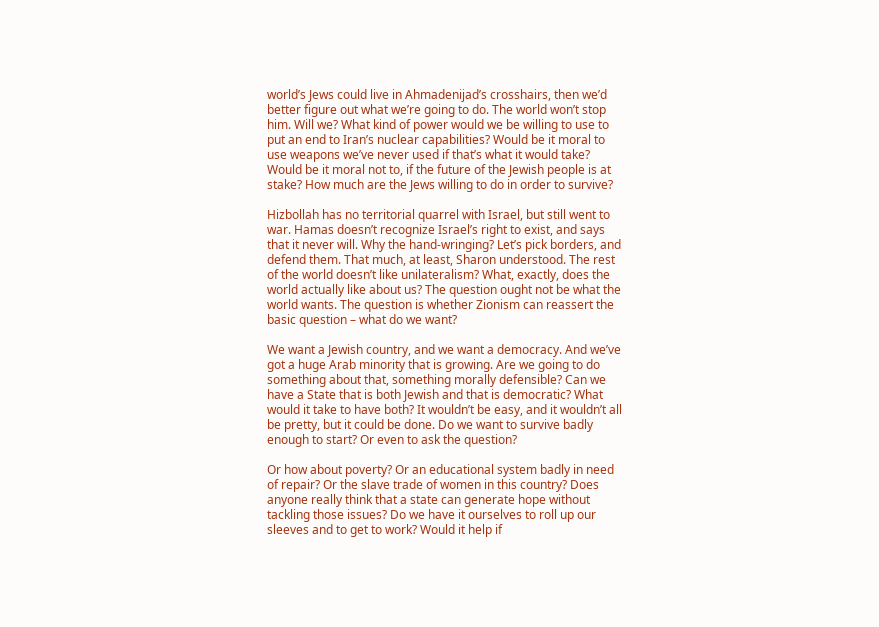world’s Jews could live in Ahmadenijad’s crosshairs, then we’d better figure out what we’re going to do. The world won’t stop him. Will we? What kind of power would we be willing to use to put an end to Iran’s nuclear capabilities? Would be it moral to use weapons we’ve never used if that’s what it would take? Would be it moral not to, if the future of the Jewish people is at stake? How much are the Jews willing to do in order to survive?

Hizbollah has no territorial quarrel with Israel, but still went to war. Hamas doesn’t recognize Israel’s right to exist, and says that it never will. Why the hand-wringing? Let’s pick borders, and defend them. That much, at least, Sharon understood. The rest of the world doesn’t like unilateralism? What, exactly, does the world actually like about us? The question ought not be what the world wants. The question is whether Zionism can reassert the basic question – what do we want?

We want a Jewish country, and we want a democracy. And we’ve got a huge Arab minority that is growing. Are we going to do something about that, something morally defensible? Can we have a State that is both Jewish and that is democratic? What would it take to have both? It wouldn’t be easy, and it wouldn’t all be pretty, but it could be done. Do we want to survive badly enough to start? Or even to ask the question?

Or how about poverty? Or an educational system badly in need of repair? Or the slave trade of women in this country? Does anyone really think that a state can generate hope without tackling those issues? Do we have it ourselves to roll up our sleeves and to get to work? Would it help if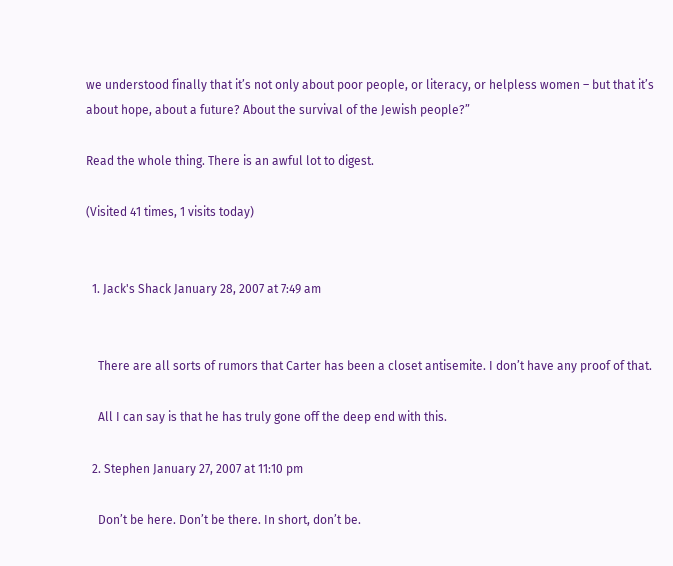we understood finally that it’s not only about poor people, or literacy, or helpless women – but that it’s about hope, about a future? About the survival of the Jewish people?”

Read the whole thing. There is an awful lot to digest.

(Visited 41 times, 1 visits today)


  1. Jack's Shack January 28, 2007 at 7:49 am


    There are all sorts of rumors that Carter has been a closet antisemite. I don’t have any proof of that.

    All I can say is that he has truly gone off the deep end with this.

  2. Stephen January 27, 2007 at 11:10 pm

    Don’t be here. Don’t be there. In short, don’t be.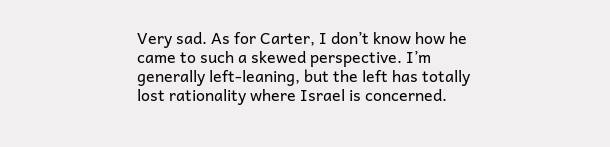Very sad. As for Carter, I don’t know how he came to such a skewed perspective. I’m generally left-leaning, but the left has totally lost rationality where Israel is concerned.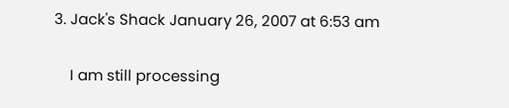3. Jack's Shack January 26, 2007 at 6:53 am

    I am still processing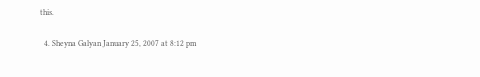this.

  4. Sheyna Galyan January 25, 2007 at 8:12 pm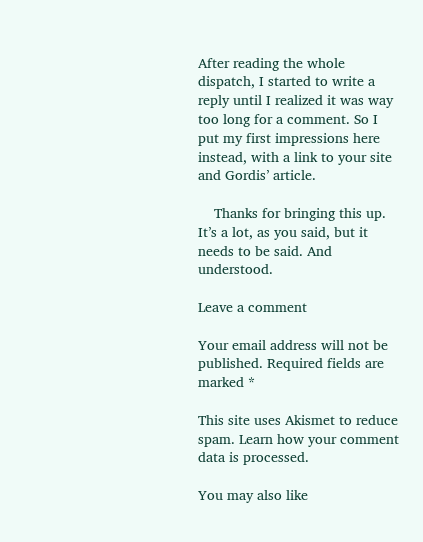After reading the whole dispatch, I started to write a reply until I realized it was way too long for a comment. So I put my first impressions here instead, with a link to your site and Gordis’ article.

    Thanks for bringing this up. It’s a lot, as you said, but it needs to be said. And understood.

Leave a comment

Your email address will not be published. Required fields are marked *

This site uses Akismet to reduce spam. Learn how your comment data is processed.

You may also like